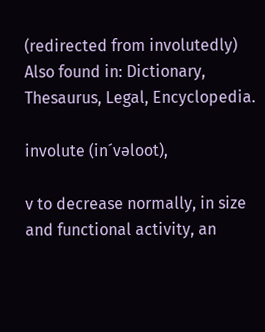(redirected from involutedly)
Also found in: Dictionary, Thesaurus, Legal, Encyclopedia.

involute (in´vəloot),

v to decrease normally, in size and functional activity, an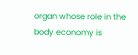organ whose role in the body economy is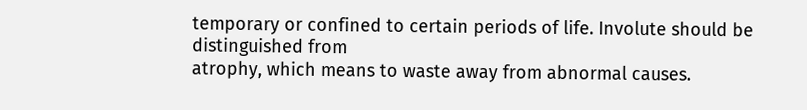temporary or confined to certain periods of life. Involute should be distinguished from
atrophy, which means to waste away from abnormal causes.